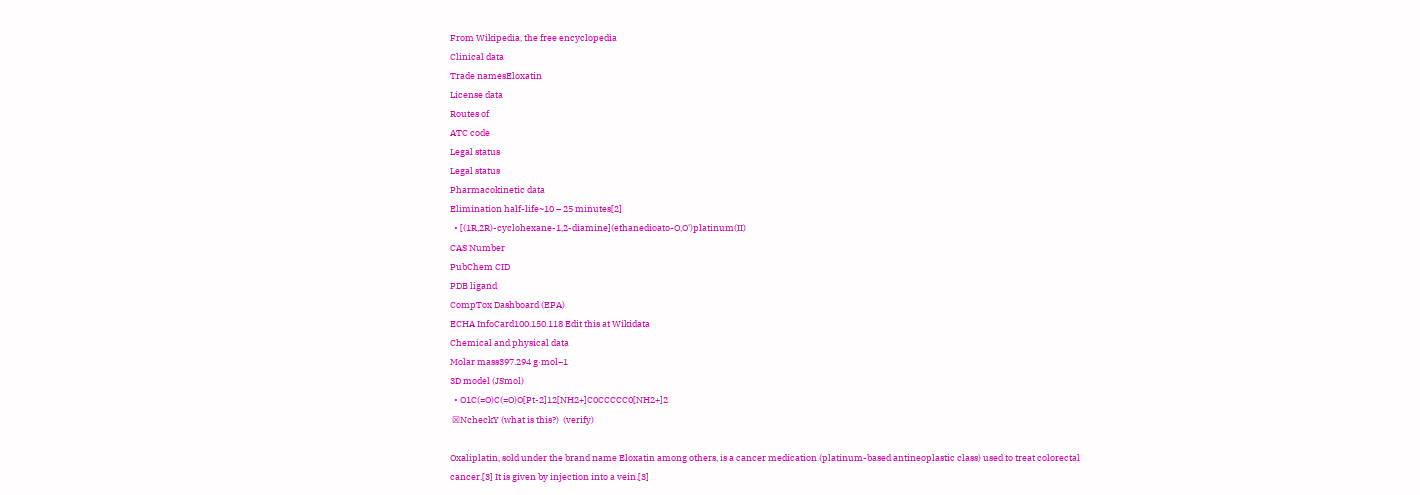From Wikipedia, the free encyclopedia
Clinical data
Trade namesEloxatin
License data
Routes of
ATC code
Legal status
Legal status
Pharmacokinetic data
Elimination half-life~10 – 25 minutes[2]
  • [(1R,2R)-cyclohexane-1,2-diamine](ethanedioato-O,O')platinum(II)
CAS Number
PubChem CID
PDB ligand
CompTox Dashboard (EPA)
ECHA InfoCard100.150.118 Edit this at Wikidata
Chemical and physical data
Molar mass397.294 g·mol−1
3D model (JSmol)
  • O1C(=O)C(=O)O[Pt-2]12[NH2+]C0CCCCC0[NH2+]2
 ☒NcheckY (what is this?)  (verify)

Oxaliplatin, sold under the brand name Eloxatin among others, is a cancer medication (platinum-based antineoplastic class) used to treat colorectal cancer.[3] It is given by injection into a vein.[3]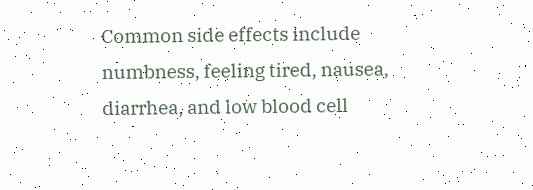Common side effects include numbness, feeling tired, nausea, diarrhea, and low blood cell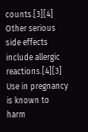counts.[3][4] Other serious side effects include allergic reactions.[4][3] Use in pregnancy is known to harm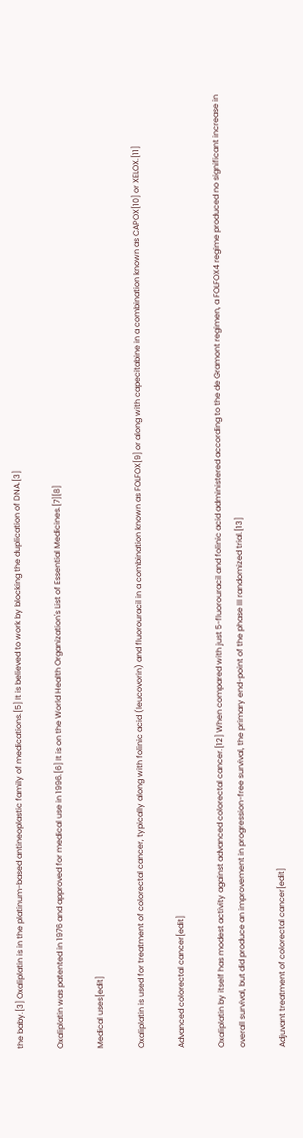the baby.[3] Oxaliplatin is in the platinum-based antineoplastic family of medications.[5] It is believed to work by blocking the duplication of DNA.[3]

Oxaliplatin was patented in 1976 and approved for medical use in 1996.[6] It is on the World Health Organization's List of Essential Medicines.[7][8]

Medical uses[edit]

Oxaliplatin is used for treatment of colorectal cancer, typically along with folinic acid (leucovorin) and fluorouracil in a combination known as FOLFOX[9] or along with capecitabine in a combination known as CAPOX[10] or XELOX.[11]

Advanced colorectal cancer[edit]

Oxaliplatin by itself has modest activity against advanced colorectal cancer.[12] When compared with just 5-fluorouracil and folinic acid administered according to the de Gramont regimen, a FOLFOX4 regime produced no significant increase in overall survival, but did produce an improvement in progression-free survival, the primary end-point of the phase III randomized trial.[13]

Adjuvant treatment of colorectal cancer[edit]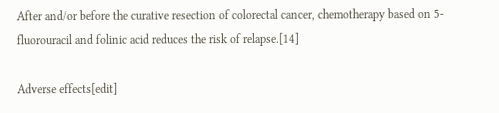After and/or before the curative resection of colorectal cancer, chemotherapy based on 5-fluorouracil and folinic acid reduces the risk of relapse.[14]

Adverse effects[edit]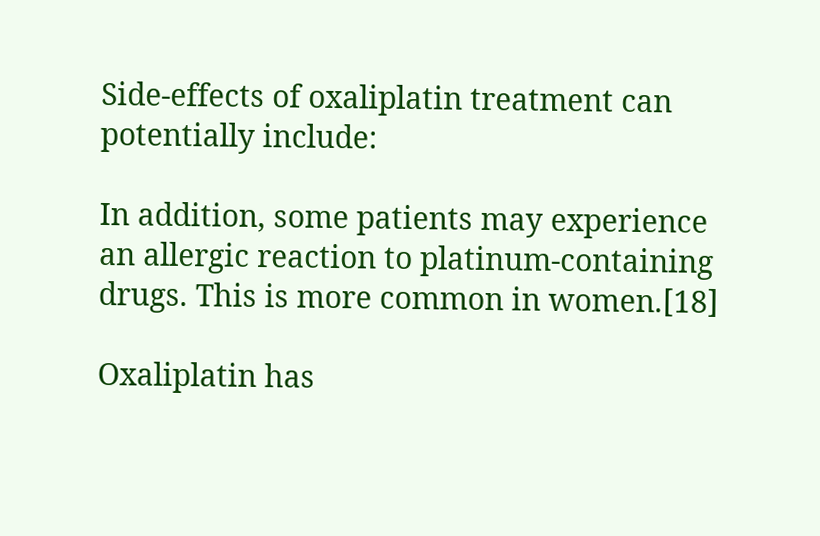Side-effects of oxaliplatin treatment can potentially include:

In addition, some patients may experience an allergic reaction to platinum-containing drugs. This is more common in women.[18]

Oxaliplatin has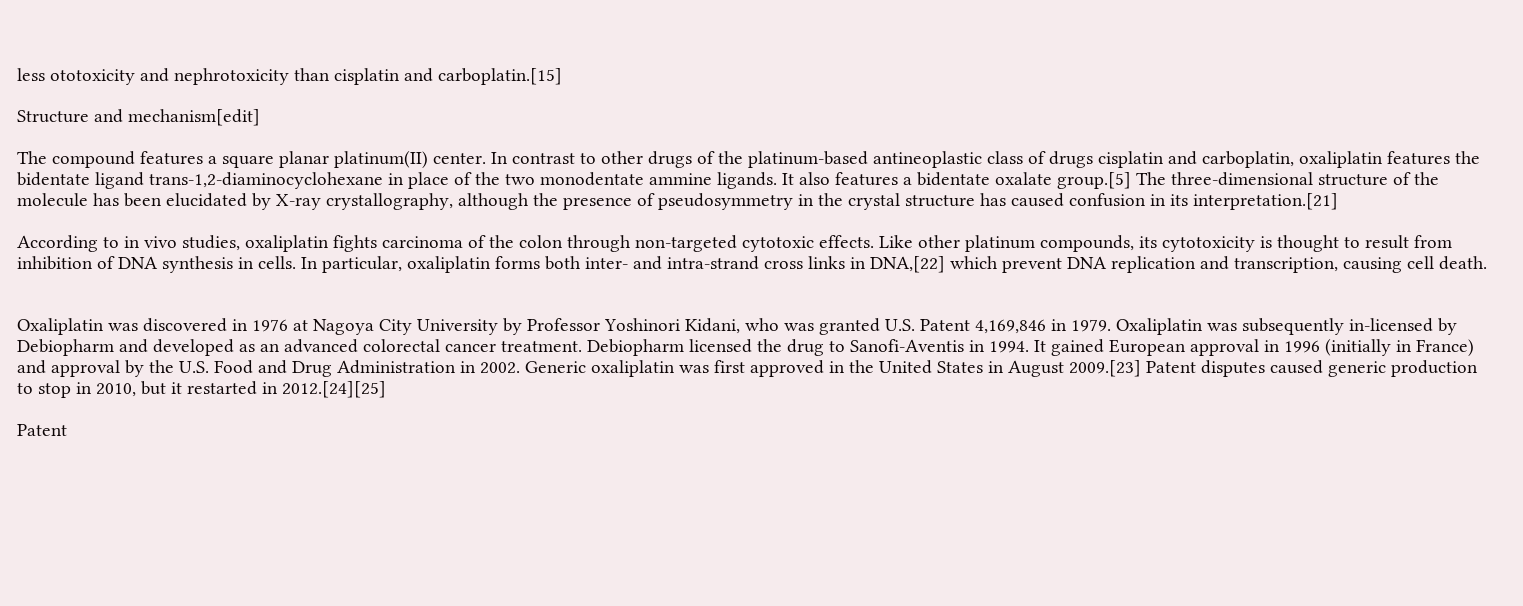less ototoxicity and nephrotoxicity than cisplatin and carboplatin.[15]

Structure and mechanism[edit]

The compound features a square planar platinum(II) center. In contrast to other drugs of the platinum-based antineoplastic class of drugs cisplatin and carboplatin, oxaliplatin features the bidentate ligand trans-1,2-diaminocyclohexane in place of the two monodentate ammine ligands. It also features a bidentate oxalate group.[5] The three-dimensional structure of the molecule has been elucidated by X-ray crystallography, although the presence of pseudosymmetry in the crystal structure has caused confusion in its interpretation.[21]

According to in vivo studies, oxaliplatin fights carcinoma of the colon through non-targeted cytotoxic effects. Like other platinum compounds, its cytotoxicity is thought to result from inhibition of DNA synthesis in cells. In particular, oxaliplatin forms both inter- and intra-strand cross links in DNA,[22] which prevent DNA replication and transcription, causing cell death.


Oxaliplatin was discovered in 1976 at Nagoya City University by Professor Yoshinori Kidani, who was granted U.S. Patent 4,169,846 in 1979. Oxaliplatin was subsequently in-licensed by Debiopharm and developed as an advanced colorectal cancer treatment. Debiopharm licensed the drug to Sanofi-Aventis in 1994. It gained European approval in 1996 (initially in France) and approval by the U.S. Food and Drug Administration in 2002. Generic oxaliplatin was first approved in the United States in August 2009.[23] Patent disputes caused generic production to stop in 2010, but it restarted in 2012.[24][25]

Patent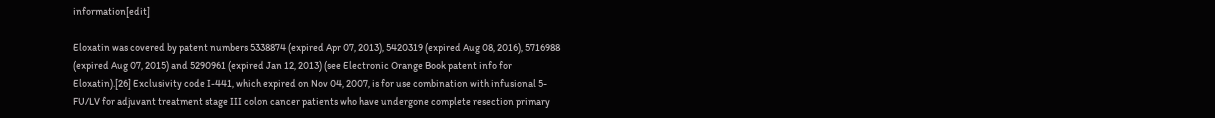information[edit]

Eloxatin was covered by patent numbers 5338874 (expired Apr 07, 2013), 5420319 (expired Aug 08, 2016), 5716988 (expired Aug 07, 2015) and 5290961 (expired Jan 12, 2013) (see Electronic Orange Book patent info for Eloxatin).[26] Exclusivity code I-441, which expired on Nov 04, 2007, is for use combination with infusional 5-FU/LV for adjuvant treatment stage III colon cancer patients who have undergone complete resection primary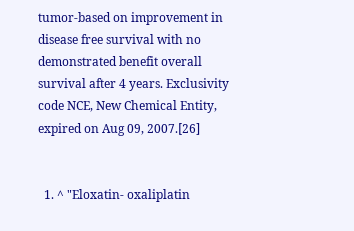tumor-based on improvement in disease free survival with no demonstrated benefit overall survival after 4 years. Exclusivity code NCE, New Chemical Entity, expired on Aug 09, 2007.[26]


  1. ^ "Eloxatin- oxaliplatin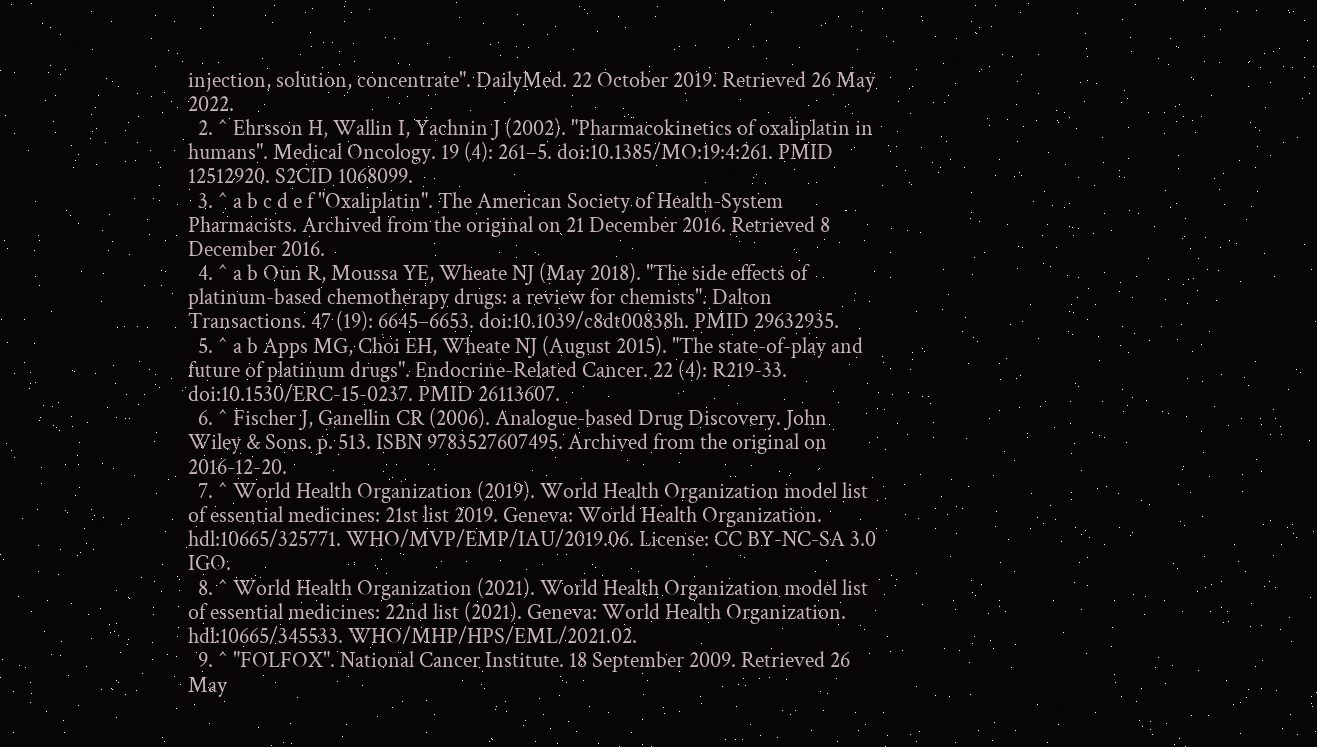injection, solution, concentrate". DailyMed. 22 October 2019. Retrieved 26 May 2022.
  2. ^ Ehrsson H, Wallin I, Yachnin J (2002). "Pharmacokinetics of oxaliplatin in humans". Medical Oncology. 19 (4): 261–5. doi:10.1385/MO:19:4:261. PMID 12512920. S2CID 1068099.
  3. ^ a b c d e f "Oxaliplatin". The American Society of Health-System Pharmacists. Archived from the original on 21 December 2016. Retrieved 8 December 2016.
  4. ^ a b Oun R, Moussa YE, Wheate NJ (May 2018). "The side effects of platinum-based chemotherapy drugs: a review for chemists". Dalton Transactions. 47 (19): 6645–6653. doi:10.1039/c8dt00838h. PMID 29632935.
  5. ^ a b Apps MG, Choi EH, Wheate NJ (August 2015). "The state-of-play and future of platinum drugs". Endocrine-Related Cancer. 22 (4): R219-33. doi:10.1530/ERC-15-0237. PMID 26113607.
  6. ^ Fischer J, Ganellin CR (2006). Analogue-based Drug Discovery. John Wiley & Sons. p. 513. ISBN 9783527607495. Archived from the original on 2016-12-20.
  7. ^ World Health Organization (2019). World Health Organization model list of essential medicines: 21st list 2019. Geneva: World Health Organization. hdl:10665/325771. WHO/MVP/EMP/IAU/2019.06. License: CC BY-NC-SA 3.0 IGO.
  8. ^ World Health Organization (2021). World Health Organization model list of essential medicines: 22nd list (2021). Geneva: World Health Organization. hdl:10665/345533. WHO/MHP/HPS/EML/2021.02.
  9. ^ "FOLFOX". National Cancer Institute. 18 September 2009. Retrieved 26 May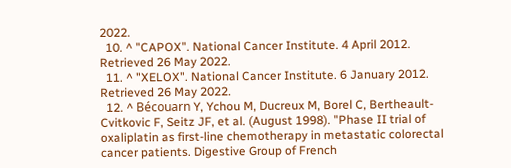2022.
  10. ^ "CAPOX". National Cancer Institute. 4 April 2012. Retrieved 26 May 2022.
  11. ^ "XELOX". National Cancer Institute. 6 January 2012. Retrieved 26 May 2022.
  12. ^ Bécouarn Y, Ychou M, Ducreux M, Borel C, Bertheault-Cvitkovic F, Seitz JF, et al. (August 1998). "Phase II trial of oxaliplatin as first-line chemotherapy in metastatic colorectal cancer patients. Digestive Group of French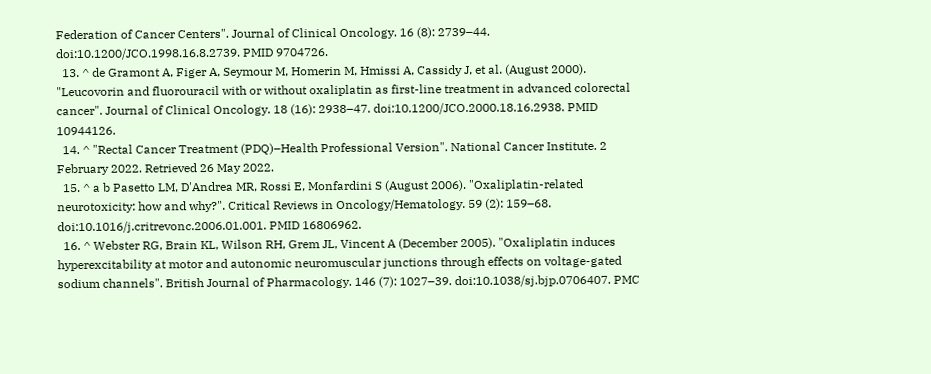Federation of Cancer Centers". Journal of Clinical Oncology. 16 (8): 2739–44. doi:10.1200/JCO.1998.16.8.2739. PMID 9704726.
  13. ^ de Gramont A, Figer A, Seymour M, Homerin M, Hmissi A, Cassidy J, et al. (August 2000). "Leucovorin and fluorouracil with or without oxaliplatin as first-line treatment in advanced colorectal cancer". Journal of Clinical Oncology. 18 (16): 2938–47. doi:10.1200/JCO.2000.18.16.2938. PMID 10944126.
  14. ^ "Rectal Cancer Treatment (PDQ)–Health Professional Version". National Cancer Institute. 2 February 2022. Retrieved 26 May 2022.
  15. ^ a b Pasetto LM, D'Andrea MR, Rossi E, Monfardini S (August 2006). "Oxaliplatin-related neurotoxicity: how and why?". Critical Reviews in Oncology/Hematology. 59 (2): 159–68. doi:10.1016/j.critrevonc.2006.01.001. PMID 16806962.
  16. ^ Webster RG, Brain KL, Wilson RH, Grem JL, Vincent A (December 2005). "Oxaliplatin induces hyperexcitability at motor and autonomic neuromuscular junctions through effects on voltage-gated sodium channels". British Journal of Pharmacology. 146 (7): 1027–39. doi:10.1038/sj.bjp.0706407. PMC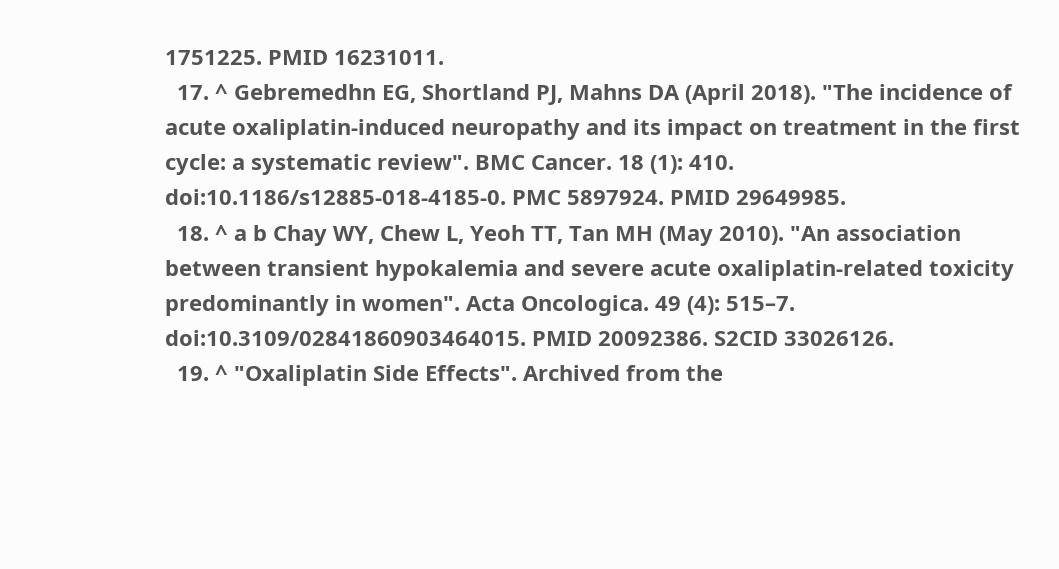1751225. PMID 16231011.
  17. ^ Gebremedhn EG, Shortland PJ, Mahns DA (April 2018). "The incidence of acute oxaliplatin-induced neuropathy and its impact on treatment in the first cycle: a systematic review". BMC Cancer. 18 (1): 410. doi:10.1186/s12885-018-4185-0. PMC 5897924. PMID 29649985.
  18. ^ a b Chay WY, Chew L, Yeoh TT, Tan MH (May 2010). "An association between transient hypokalemia and severe acute oxaliplatin-related toxicity predominantly in women". Acta Oncologica. 49 (4): 515–7. doi:10.3109/02841860903464015. PMID 20092386. S2CID 33026126.
  19. ^ "Oxaliplatin Side Effects". Archived from the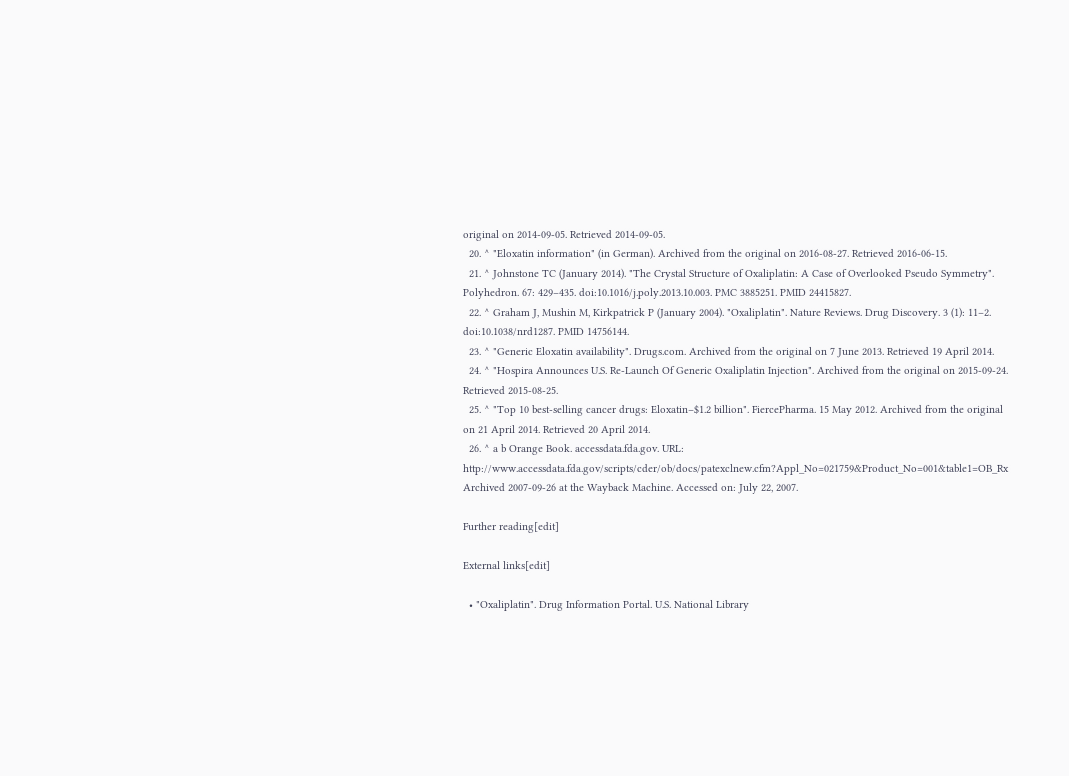original on 2014-09-05. Retrieved 2014-09-05.
  20. ^ "Eloxatin information" (in German). Archived from the original on 2016-08-27. Retrieved 2016-06-15.
  21. ^ Johnstone TC (January 2014). "The Crystal Structure of Oxaliplatin: A Case of Overlooked Pseudo Symmetry". Polyhedron. 67: 429–435. doi:10.1016/j.poly.2013.10.003. PMC 3885251. PMID 24415827.
  22. ^ Graham J, Mushin M, Kirkpatrick P (January 2004). "Oxaliplatin". Nature Reviews. Drug Discovery. 3 (1): 11–2. doi:10.1038/nrd1287. PMID 14756144.
  23. ^ "Generic Eloxatin availability". Drugs.com. Archived from the original on 7 June 2013. Retrieved 19 April 2014.
  24. ^ "Hospira Announces U.S. Re-Launch Of Generic Oxaliplatin Injection". Archived from the original on 2015-09-24. Retrieved 2015-08-25.
  25. ^ "Top 10 best-selling cancer drugs: Eloxatin–$1.2 billion". FiercePharma. 15 May 2012. Archived from the original on 21 April 2014. Retrieved 20 April 2014.
  26. ^ a b Orange Book. accessdata.fda.gov. URL: http://www.accessdata.fda.gov/scripts/cder/ob/docs/patexclnew.cfm?Appl_No=021759&Product_No=001&table1=OB_Rx Archived 2007-09-26 at the Wayback Machine. Accessed on: July 22, 2007.

Further reading[edit]

External links[edit]

  • "Oxaliplatin". Drug Information Portal. U.S. National Library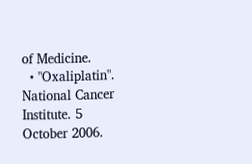of Medicine.
  • "Oxaliplatin". National Cancer Institute. 5 October 2006.